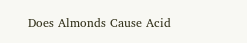Does Almonds Cause Acid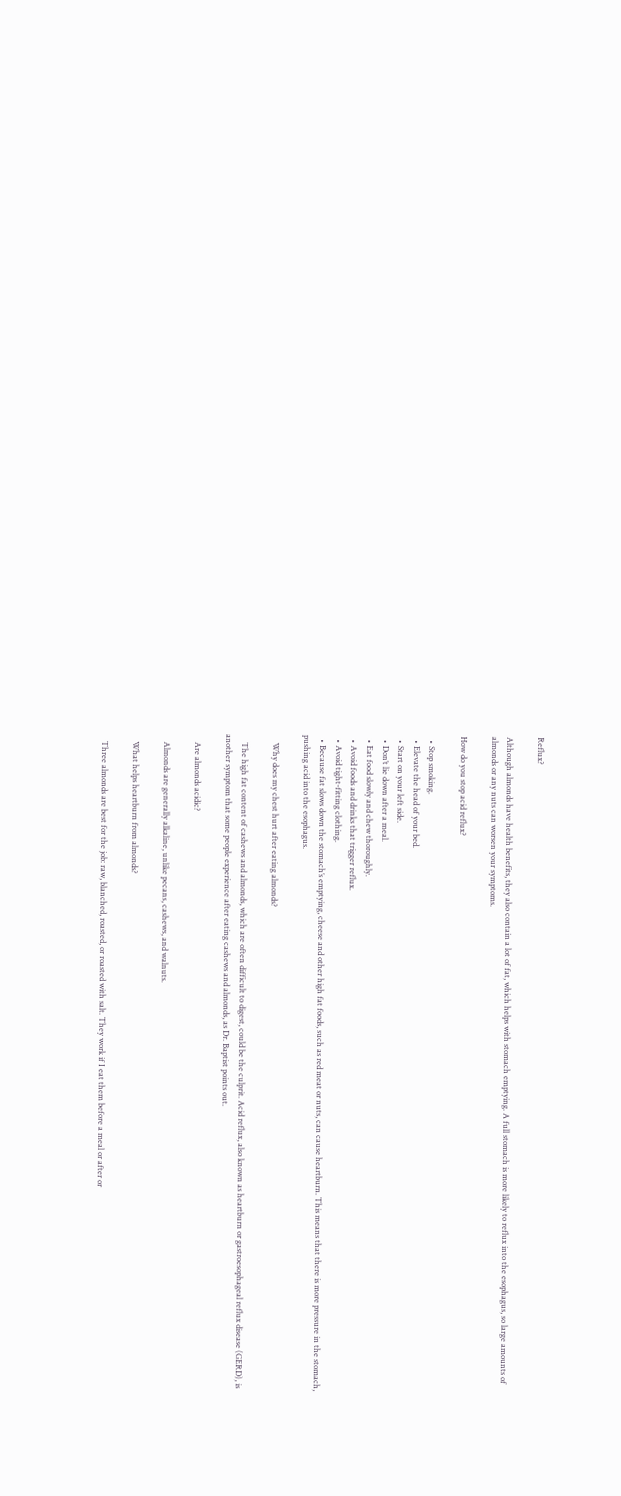Reflux?

Although almonds have health benefits, they also contain a lot of fat, which helps with stomach emptying. A full stomach is more likely to reflux into the esophagus, so large amounts of almonds or any nuts can worsen your symptoms.

How do you stop acid reflux?

  • Stop smoking.
  • Elevate the head of your bed.
  • Start on your left side.
  • Don’t lie down after a meal.
  • Eat food slowly and chew thoroughly.
  • Avoid foods and drinks that trigger reflux.
  • Avoid tight-fitting clothing.
  • Because fat slows down the stomach’s emptying, cheese and other high fat foods, such as red meat or nuts, can cause heartburn. This means that there is more pressure in the stomach, pushing acid into the esophagus.

    Why does my chest hurt after eating almonds?

    The high fat content of cashews and almonds, which are often difficult to digest, could be the culprit. Acid reflux, also known as heartburn or gastroesophageal reflux disease (GERD), is another symptom that some people experience after eating cashews and almonds, as Dr. Baptist points out.

    Are almonds acidic?

    Almonds are generally alkaline, unlike pecans, cashews, and walnuts.

    What helps heartburn from almonds?

    Three almonds are best for the job: raw, blanched, roasted, or roasted with salt. They work if I eat them before a meal or after or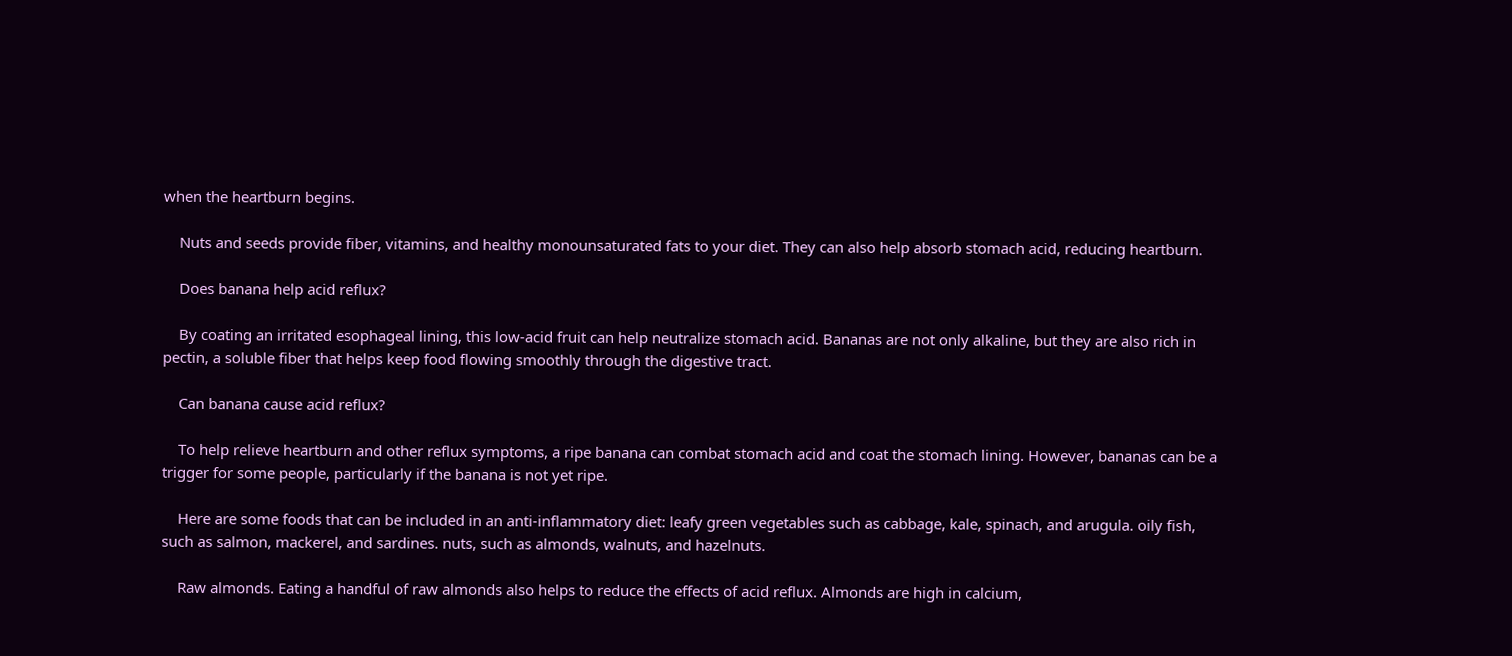when the heartburn begins.

    Nuts and seeds provide fiber, vitamins, and healthy monounsaturated fats to your diet. They can also help absorb stomach acid, reducing heartburn.

    Does banana help acid reflux?

    By coating an irritated esophageal lining, this low-acid fruit can help neutralize stomach acid. Bananas are not only alkaline, but they are also rich in pectin, a soluble fiber that helps keep food flowing smoothly through the digestive tract.

    Can banana cause acid reflux?

    To help relieve heartburn and other reflux symptoms, a ripe banana can combat stomach acid and coat the stomach lining. However, bananas can be a trigger for some people, particularly if the banana is not yet ripe.

    Here are some foods that can be included in an anti-inflammatory diet: leafy green vegetables such as cabbage, kale, spinach, and arugula. oily fish, such as salmon, mackerel, and sardines. nuts, such as almonds, walnuts, and hazelnuts.

    Raw almonds. Eating a handful of raw almonds also helps to reduce the effects of acid reflux. Almonds are high in calcium,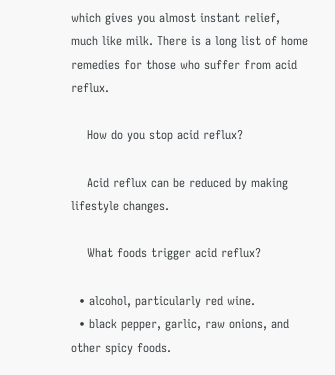which gives you almost instant relief, much like milk. There is a long list of home remedies for those who suffer from acid reflux.

    How do you stop acid reflux?

    Acid reflux can be reduced by making lifestyle changes.

    What foods trigger acid reflux?

  • alcohol, particularly red wine.
  • black pepper, garlic, raw onions, and other spicy foods.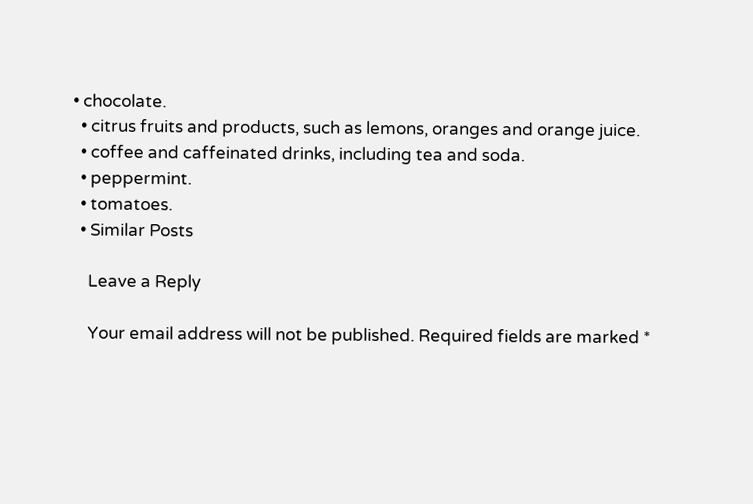• chocolate.
  • citrus fruits and products, such as lemons, oranges and orange juice.
  • coffee and caffeinated drinks, including tea and soda.
  • peppermint.
  • tomatoes.
  • Similar Posts

    Leave a Reply

    Your email address will not be published. Required fields are marked *